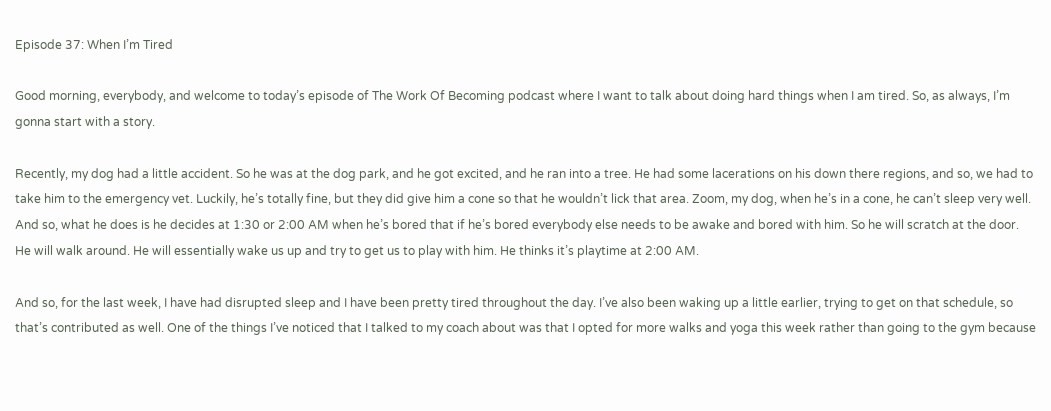Episode 37: When I’m Tired

Good morning, everybody, and welcome to today’s episode of The Work Of Becoming podcast where I want to talk about doing hard things when I am tired. So, as always, I’m gonna start with a story.

Recently, my dog had a little accident. So he was at the dog park, and he got excited, and he ran into a tree. He had some lacerations on his down there regions, and so, we had to take him to the emergency vet. Luckily, he’s totally fine, but they did give him a cone so that he wouldn’t lick that area. Zoom, my dog, when he’s in a cone, he can’t sleep very well. And so, what he does is he decides at 1:30 or 2:00 AM when he’s bored that if he’s bored everybody else needs to be awake and bored with him. So he will scratch at the door. He will walk around. He will essentially wake us up and try to get us to play with him. He thinks it’s playtime at 2:00 AM.

And so, for the last week, I have had disrupted sleep and I have been pretty tired throughout the day. I’ve also been waking up a little earlier, trying to get on that schedule, so that’s contributed as well. One of the things I’ve noticed that I talked to my coach about was that I opted for more walks and yoga this week rather than going to the gym because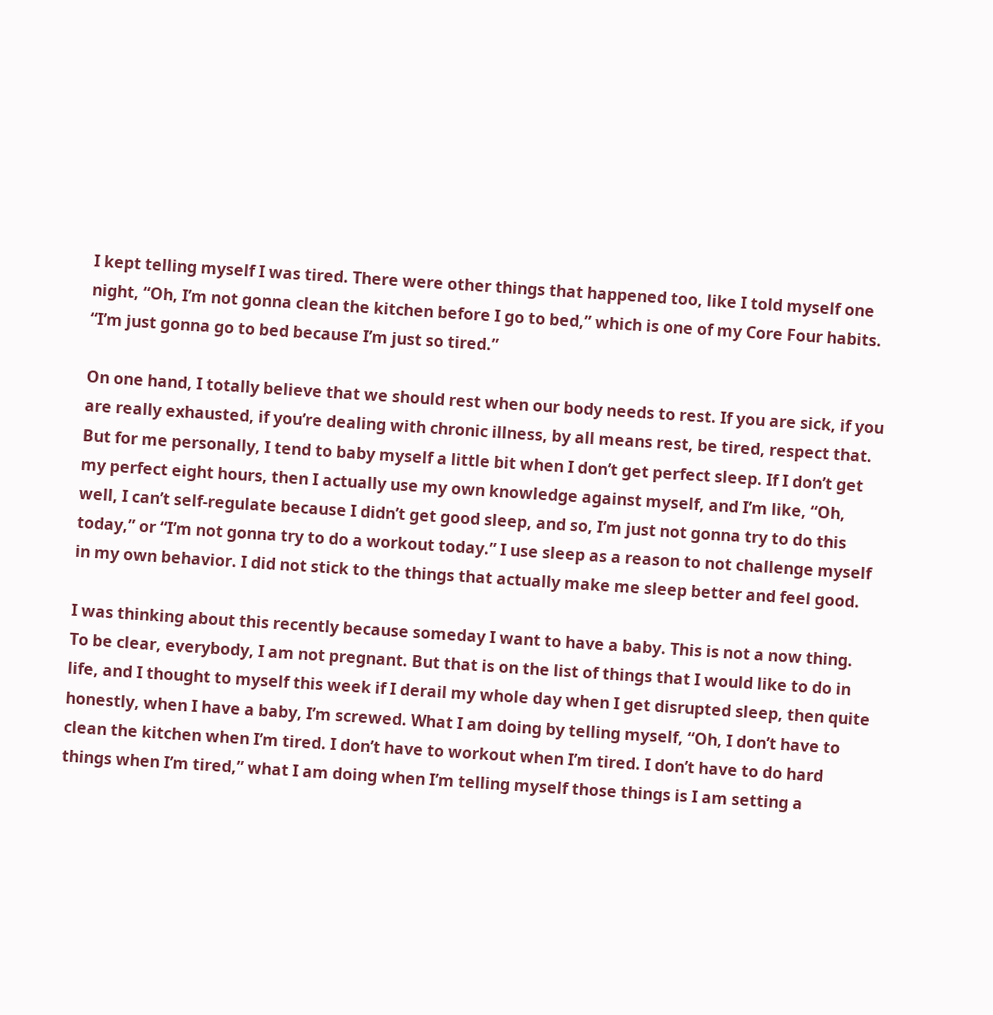I kept telling myself I was tired. There were other things that happened too, like I told myself one night, “Oh, I’m not gonna clean the kitchen before I go to bed,” which is one of my Core Four habits. “I’m just gonna go to bed because I’m just so tired.”

On one hand, I totally believe that we should rest when our body needs to rest. If you are sick, if you are really exhausted, if you’re dealing with chronic illness, by all means rest, be tired, respect that. But for me personally, I tend to baby myself a little bit when I don’t get perfect sleep. If I don’t get my perfect eight hours, then I actually use my own knowledge against myself, and I’m like, “Oh, well, I can’t self-regulate because I didn’t get good sleep, and so, I’m just not gonna try to do this today,” or “I’m not gonna try to do a workout today.” I use sleep as a reason to not challenge myself in my own behavior. I did not stick to the things that actually make me sleep better and feel good.

I was thinking about this recently because someday I want to have a baby. This is not a now thing. To be clear, everybody, I am not pregnant. But that is on the list of things that I would like to do in life, and I thought to myself this week if I derail my whole day when I get disrupted sleep, then quite honestly, when I have a baby, I’m screwed. What I am doing by telling myself, “Oh, I don’t have to clean the kitchen when I’m tired. I don’t have to workout when I’m tired. I don’t have to do hard things when I’m tired,” what I am doing when I’m telling myself those things is I am setting a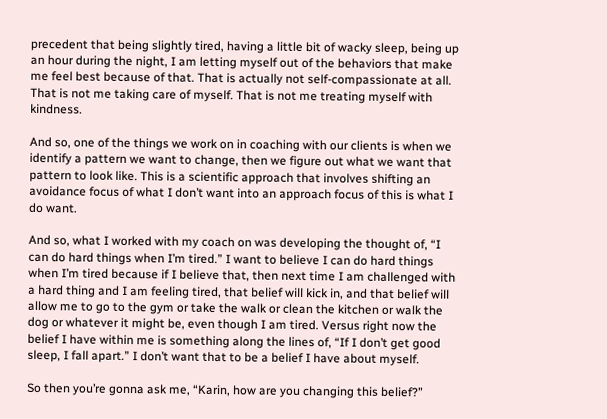precedent that being slightly tired, having a little bit of wacky sleep, being up an hour during the night, I am letting myself out of the behaviors that make me feel best because of that. That is actually not self-compassionate at all. That is not me taking care of myself. That is not me treating myself with kindness.

And so, one of the things we work on in coaching with our clients is when we identify a pattern we want to change, then we figure out what we want that pattern to look like. This is a scientific approach that involves shifting an avoidance focus of what I don’t want into an approach focus of this is what I do want.

And so, what I worked with my coach on was developing the thought of, “I can do hard things when I’m tired.” I want to believe I can do hard things when I’m tired because if I believe that, then next time I am challenged with a hard thing and I am feeling tired, that belief will kick in, and that belief will allow me to go to the gym or take the walk or clean the kitchen or walk the dog or whatever it might be, even though I am tired. Versus right now the belief I have within me is something along the lines of, “If I don’t get good sleep, I fall apart.” I don’t want that to be a belief I have about myself.

So then you’re gonna ask me, “Karin, how are you changing this belief?”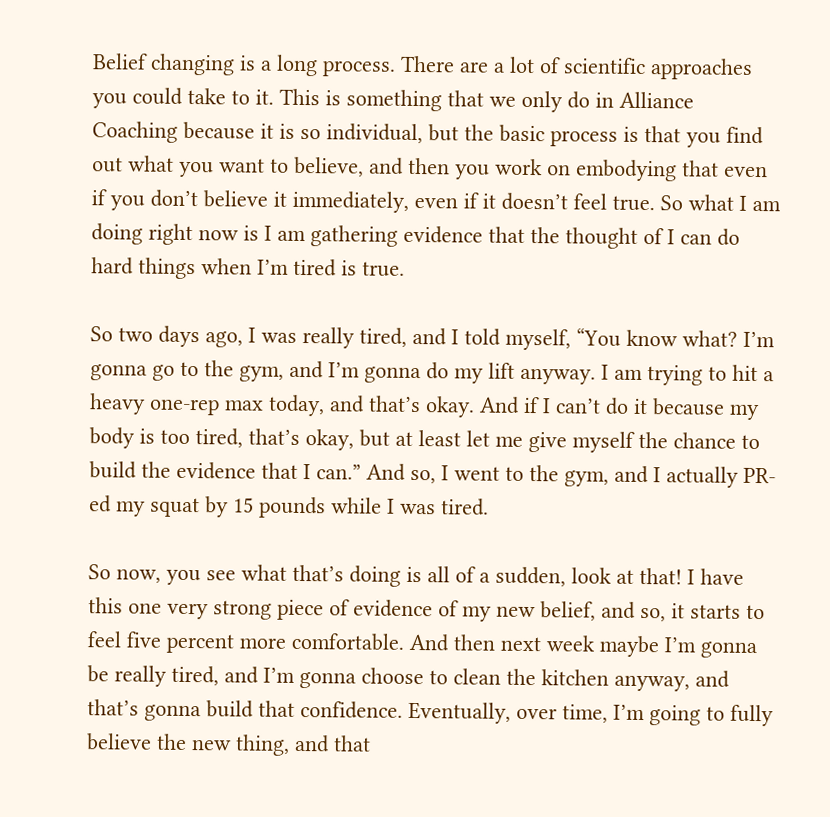Belief changing is a long process. There are a lot of scientific approaches you could take to it. This is something that we only do in Alliance Coaching because it is so individual, but the basic process is that you find out what you want to believe, and then you work on embodying that even if you don’t believe it immediately, even if it doesn’t feel true. So what I am doing right now is I am gathering evidence that the thought of I can do hard things when I’m tired is true.

So two days ago, I was really tired, and I told myself, “You know what? I’m gonna go to the gym, and I’m gonna do my lift anyway. I am trying to hit a heavy one-rep max today, and that’s okay. And if I can’t do it because my body is too tired, that’s okay, but at least let me give myself the chance to build the evidence that I can.” And so, I went to the gym, and I actually PR-ed my squat by 15 pounds while I was tired.

So now, you see what that’s doing is all of a sudden, look at that! I have this one very strong piece of evidence of my new belief, and so, it starts to feel five percent more comfortable. And then next week maybe I’m gonna be really tired, and I’m gonna choose to clean the kitchen anyway, and that’s gonna build that confidence. Eventually, over time, I’m going to fully believe the new thing, and that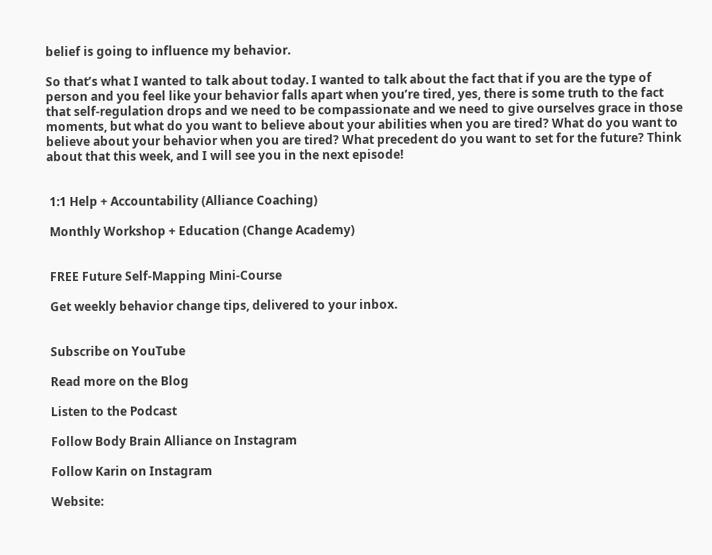belief is going to influence my behavior.

So that’s what I wanted to talk about today. I wanted to talk about the fact that if you are the type of person and you feel like your behavior falls apart when you’re tired, yes, there is some truth to the fact that self-regulation drops and we need to be compassionate and we need to give ourselves grace in those moments, but what do you want to believe about your abilities when you are tired? What do you want to believe about your behavior when you are tired? What precedent do you want to set for the future? Think about that this week, and I will see you in the next episode!


 1:1 Help + Accountability (Alliance Coaching)

 Monthly Workshop + Education (Change Academy)


 FREE Future Self-Mapping Mini-Course

 Get weekly behavior change tips, delivered to your inbox.


 Subscribe on YouTube

 Read more on the Blog

 Listen to the Podcast

 Follow Body Brain Alliance on Instagram

 Follow Karin on Instagram

 Website: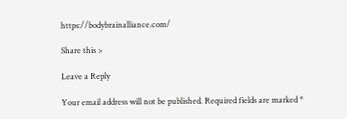https://bodybrainalliance.com/

Share this >

Leave a Reply

Your email address will not be published. Required fields are marked *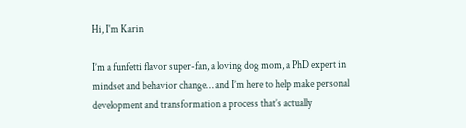Hi, I'm Karin

I’m a funfetti flavor super-fan, a loving dog mom, a PhD expert in mindset and behavior change… and I’m here to help make personal development and transformation a process that’s actually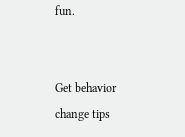fun.


Get behavior
change tips